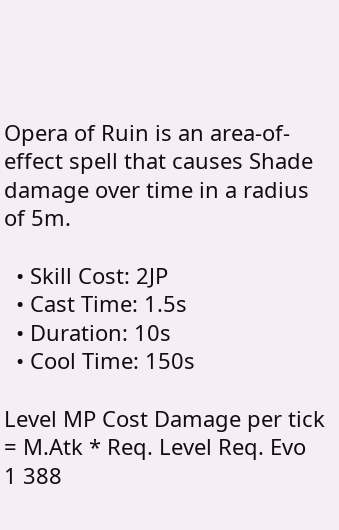Opera of Ruin is an area-of-effect spell that causes Shade damage over time in a radius of 5m.

  • Skill Cost: 2JP
  • Cast Time: 1.5s
  • Duration: 10s
  • Cool Time: 150s

Level MP Cost Damage per tick = M.Atk * Req. Level Req. Evo
1 388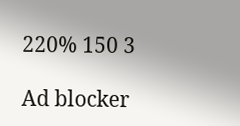220% 150 3

Ad blocker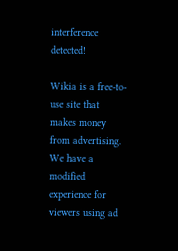interference detected!

Wikia is a free-to-use site that makes money from advertising. We have a modified experience for viewers using ad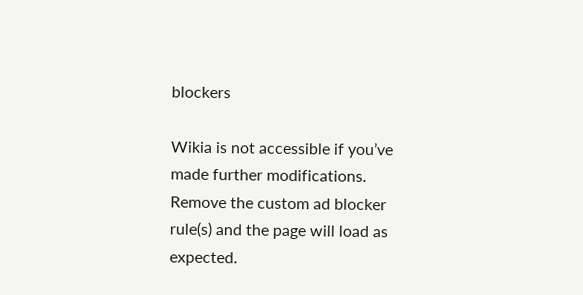blockers

Wikia is not accessible if you’ve made further modifications. Remove the custom ad blocker rule(s) and the page will load as expected.